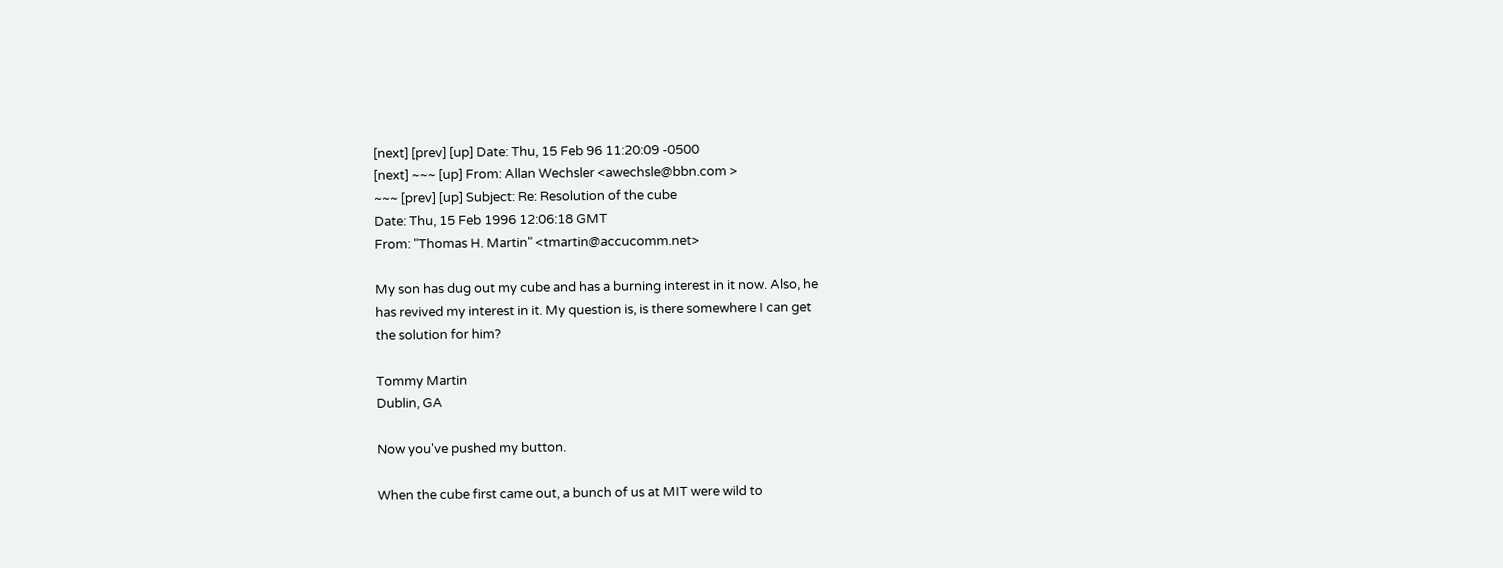[next] [prev] [up] Date: Thu, 15 Feb 96 11:20:09 -0500
[next] ~~~ [up] From: Allan Wechsler <awechsle@bbn.com >
~~~ [prev] [up] Subject: Re: Resolution of the cube
Date: Thu, 15 Feb 1996 12:06:18 GMT
From: "Thomas H. Martin" <tmartin@accucomm.net>

My son has dug out my cube and has a burning interest in it now. Also, he
has revived my interest in it. My question is, is there somewhere I can get
the solution for him?

Tommy Martin
Dublin, GA

Now you've pushed my button.

When the cube first came out, a bunch of us at MIT were wild to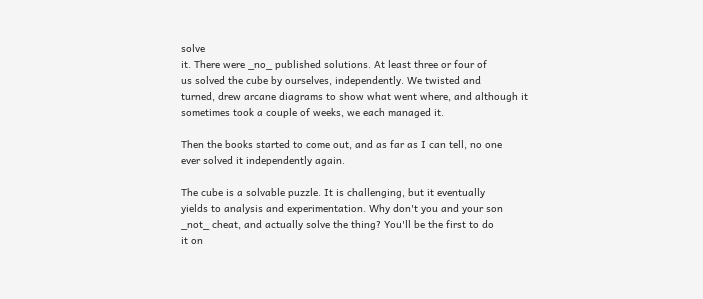solve
it. There were _no_ published solutions. At least three or four of
us solved the cube by ourselves, independently. We twisted and
turned, drew arcane diagrams to show what went where, and although it
sometimes took a couple of weeks, we each managed it.

Then the books started to come out, and as far as I can tell, no one
ever solved it independently again.

The cube is a solvable puzzle. It is challenging, but it eventually
yields to analysis and experimentation. Why don't you and your son
_not_ cheat, and actually solve the thing? You'll be the first to do
it on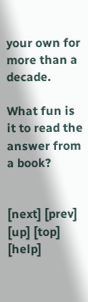your own for more than a decade.

What fun is it to read the answer from a book?


[next] [prev] [up] [top] [help]